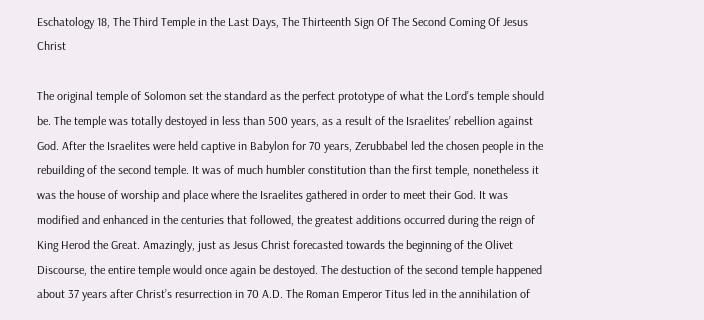Eschatology 18, The Third Temple in the Last Days, The Thirteenth Sign Of The Second Coming Of Jesus Christ

The original temple of Solomon set the standard as the perfect prototype of what the Lord’s temple should be. The temple was totally destoyed in less than 500 years, as a result of the Israelites’ rebellion against God. After the Israelites were held captive in Babylon for 70 years, Zerubbabel led the chosen people in the rebuilding of the second temple. It was of much humbler constitution than the first temple, nonetheless it was the house of worship and place where the Israelites gathered in order to meet their God. It was modified and enhanced in the centuries that followed, the greatest additions occurred during the reign of King Herod the Great. Amazingly, just as Jesus Christ forecasted towards the beginning of the Olivet Discourse, the entire temple would once again be destoyed. The destuction of the second temple happened about 37 years after Christ’s resurrection in 70 A.D. The Roman Emperor Titus led in the annihilation of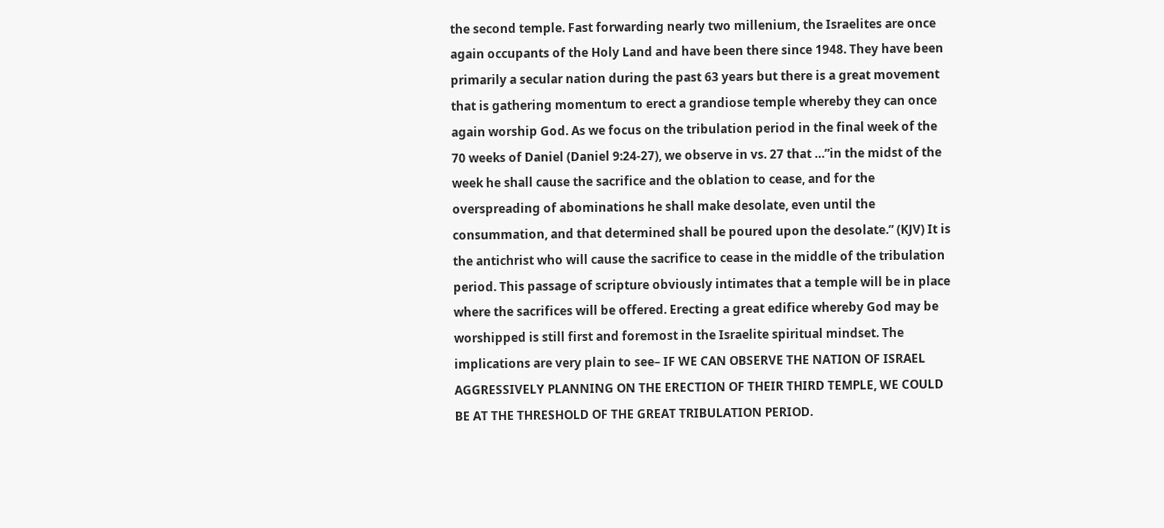the second temple. Fast forwarding nearly two millenium, the Israelites are once again occupants of the Holy Land and have been there since 1948. They have been primarily a secular nation during the past 63 years but there is a great movement that is gathering momentum to erect a grandiose temple whereby they can once again worship God. As we focus on the tribulation period in the final week of the 70 weeks of Daniel (Daniel 9:24-27), we observe in vs. 27 that …”in the midst of the week he shall cause the sacrifice and the oblation to cease, and for the overspreading of abominations he shall make desolate, even until the consummation, and that determined shall be poured upon the desolate.” (KJV) It is the antichrist who will cause the sacrifice to cease in the middle of the tribulation period. This passage of scripture obviously intimates that a temple will be in place where the sacrifices will be offered. Erecting a great edifice whereby God may be worshipped is still first and foremost in the Israelite spiritual mindset. The implications are very plain to see– IF WE CAN OBSERVE THE NATION OF ISRAEL AGGRESSIVELY PLANNING ON THE ERECTION OF THEIR THIRD TEMPLE, WE COULD BE AT THE THRESHOLD OF THE GREAT TRIBULATION PERIOD.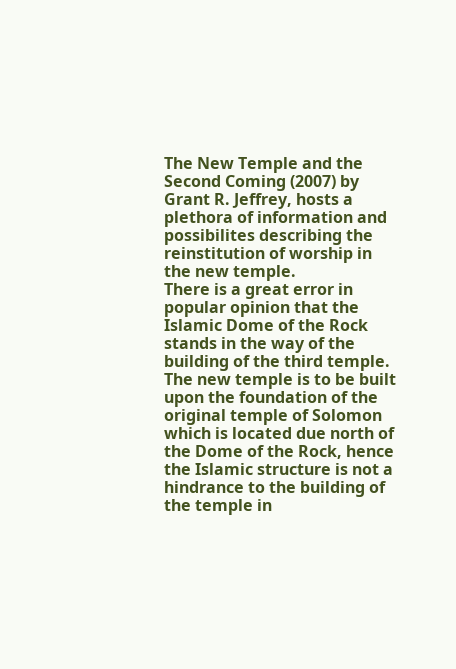The New Temple and the Second Coming (2007) by Grant R. Jeffrey, hosts a plethora of information and possibilites describing the reinstitution of worship in the new temple.
There is a great error in popular opinion that the Islamic Dome of the Rock stands in the way of the building of the third temple. The new temple is to be built upon the foundation of the original temple of Solomon which is located due north of the Dome of the Rock, hence the Islamic structure is not a hindrance to the building of the temple in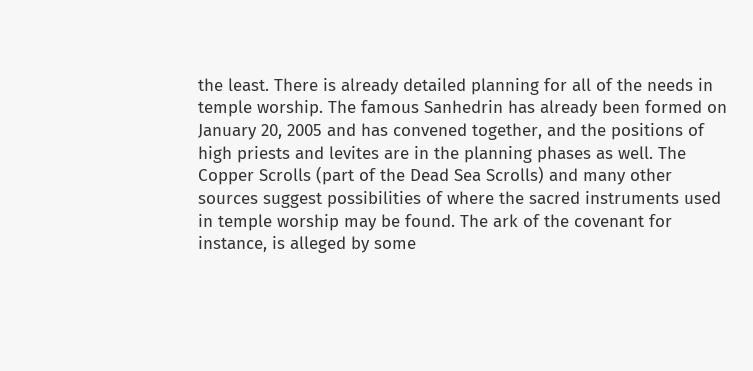the least. There is already detailed planning for all of the needs in temple worship. The famous Sanhedrin has already been formed on January 20, 2005 and has convened together, and the positions of high priests and levites are in the planning phases as well. The Copper Scrolls (part of the Dead Sea Scrolls) and many other sources suggest possibilities of where the sacred instruments used in temple worship may be found. The ark of the covenant for instance, is alleged by some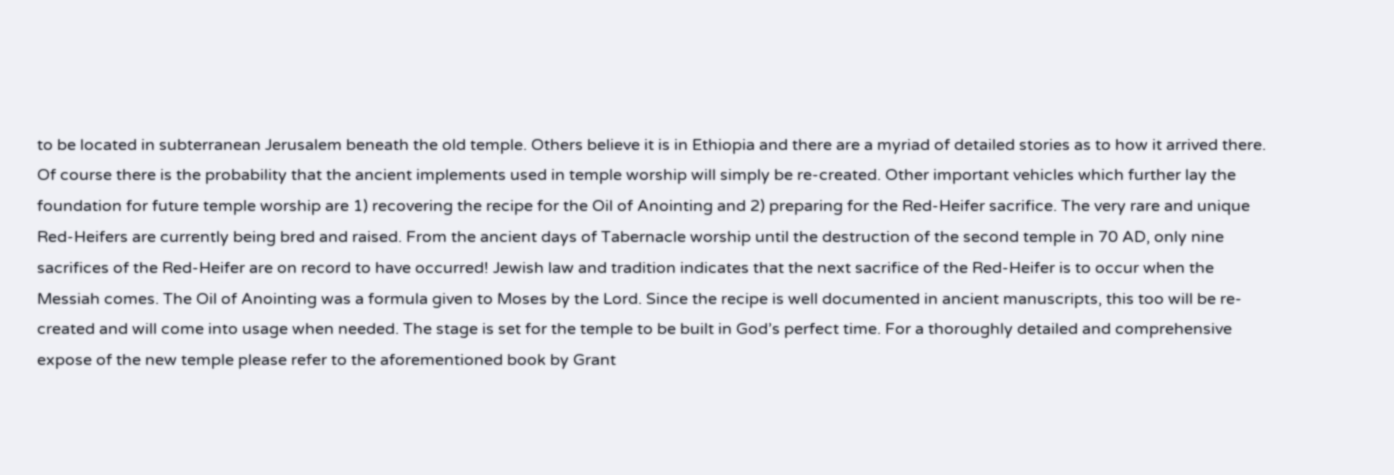to be located in subterranean Jerusalem beneath the old temple. Others believe it is in Ethiopia and there are a myriad of detailed stories as to how it arrived there. Of course there is the probability that the ancient implements used in temple worship will simply be re-created. Other important vehicles which further lay the foundation for future temple worship are 1) recovering the recipe for the Oil of Anointing and 2) preparing for the Red-Heifer sacrifice. The very rare and unique Red-Heifers are currently being bred and raised. From the ancient days of Tabernacle worship until the destruction of the second temple in 70 AD, only nine sacrifices of the Red-Heifer are on record to have occurred! Jewish law and tradition indicates that the next sacrifice of the Red-Heifer is to occur when the Messiah comes. The Oil of Anointing was a formula given to Moses by the Lord. Since the recipe is well documented in ancient manuscripts, this too will be re-created and will come into usage when needed. The stage is set for the temple to be built in God’s perfect time. For a thoroughly detailed and comprehensive expose of the new temple please refer to the aforementioned book by Grant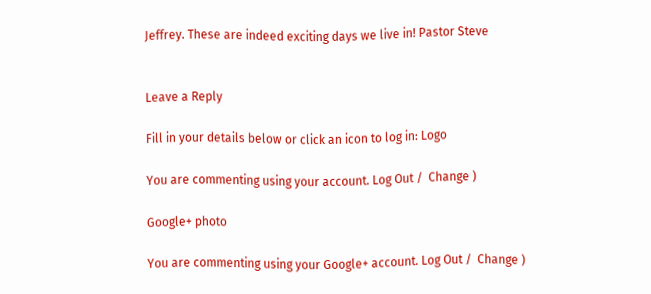Jeffrey. These are indeed exciting days we live in! Pastor Steve


Leave a Reply

Fill in your details below or click an icon to log in: Logo

You are commenting using your account. Log Out /  Change )

Google+ photo

You are commenting using your Google+ account. Log Out /  Change )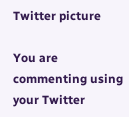Twitter picture

You are commenting using your Twitter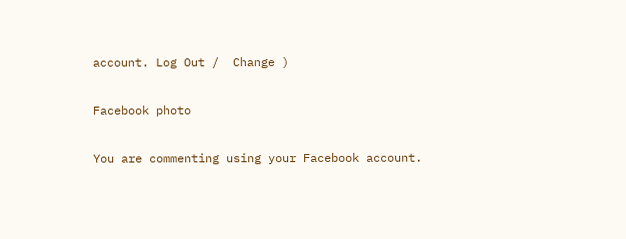account. Log Out /  Change )

Facebook photo

You are commenting using your Facebook account.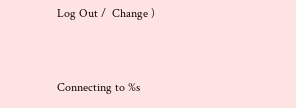Log Out /  Change )


Connecting to %s